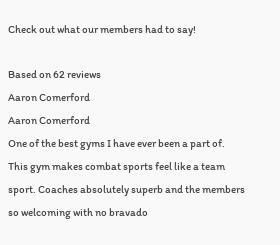Check out what our members had to say!

Based on 62 reviews
Aaron Comerford
Aaron Comerford
One of the best gyms I have ever been a part of. This gym makes combat sports feel like a team sport. Coaches absolutely superb and the members so welcoming with no bravado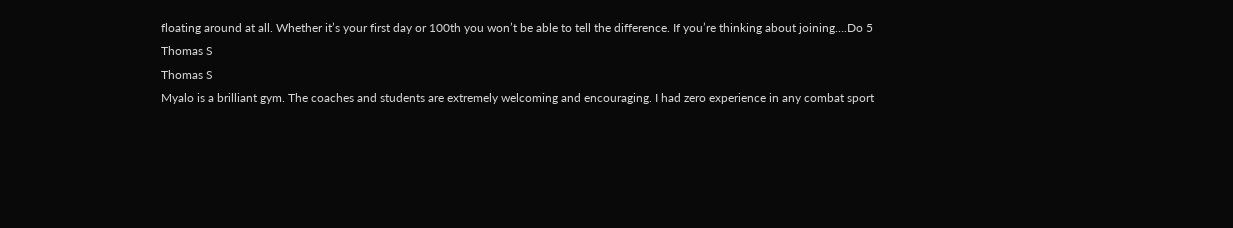floating around at all. Whether it’s your first day or 100th you won’t be able to tell the difference. If you’re thinking about joining….Do 5
Thomas S
Thomas S
Myalo is a brilliant gym. The coaches and students are extremely welcoming and encouraging. I had zero experience in any combat sport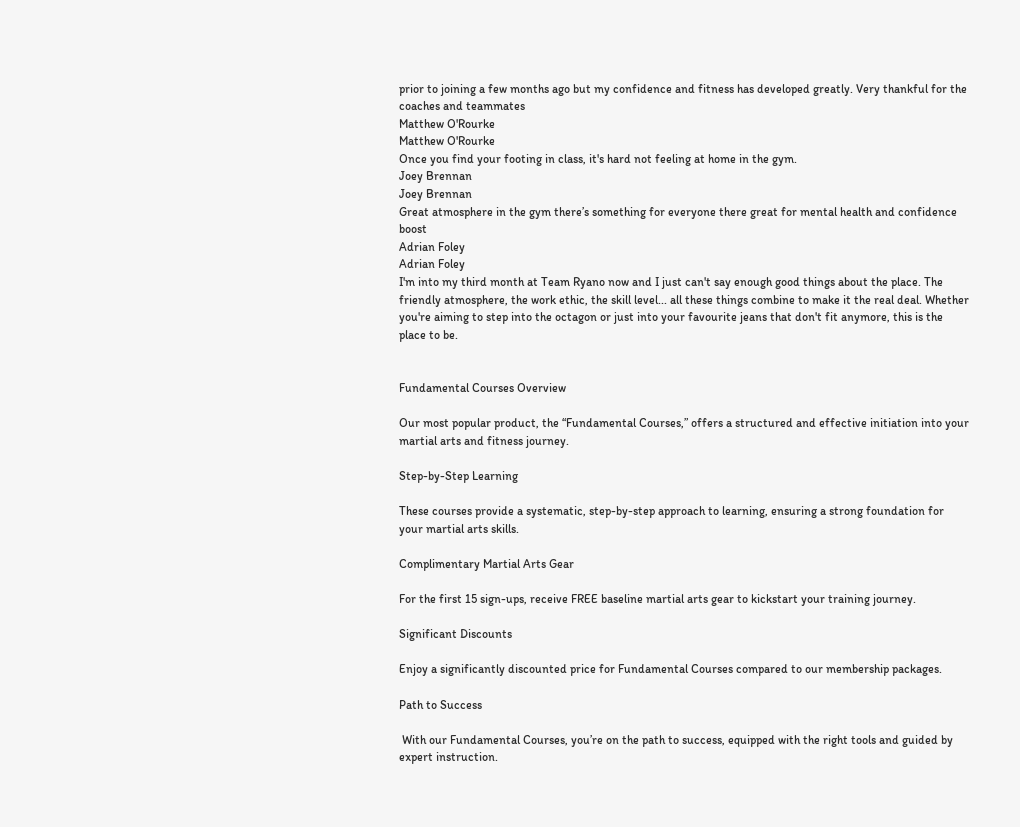prior to joining a few months ago but my confidence and fitness has developed greatly. Very thankful for the coaches and teammates
Matthew O'Rourke
Matthew O'Rourke
Once you find your footing in class, it's hard not feeling at home in the gym.
Joey Brennan
Joey Brennan
Great atmosphere in the gym there’s something for everyone there great for mental health and confidence boost
Adrian Foley
Adrian Foley
I'm into my third month at Team Ryano now and I just can't say enough good things about the place. The friendly atmosphere, the work ethic, the skill level... all these things combine to make it the real deal. Whether you're aiming to step into the octagon or just into your favourite jeans that don't fit anymore, this is the place to be.


Fundamental Courses Overview

Our most popular product, the “Fundamental Courses,” offers a structured and effective initiation into your martial arts and fitness journey.

Step-by-Step Learning

These courses provide a systematic, step-by-step approach to learning, ensuring a strong foundation for your martial arts skills.

Complimentary Martial Arts Gear

For the first 15 sign-ups, receive FREE baseline martial arts gear to kickstart your training journey.

Significant Discounts

Enjoy a significantly discounted price for Fundamental Courses compared to our membership packages.

Path to Success

 With our Fundamental Courses, you’re on the path to success, equipped with the right tools and guided by expert instruction.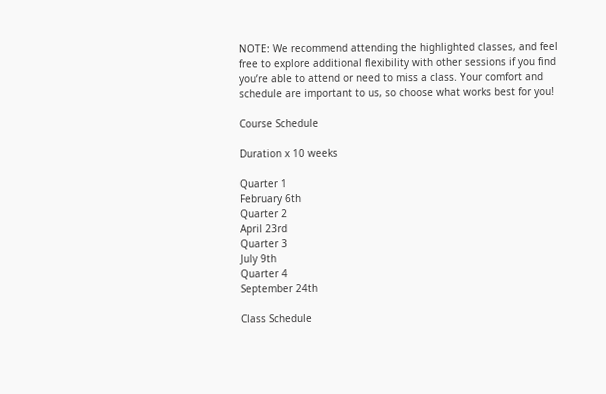NOTE: We recommend attending the highlighted classes, and feel free to explore additional flexibility with other sessions if you find you’re able to attend or need to miss a class. Your comfort and schedule are important to us, so choose what works best for you!

Course Schedule

Duration x 10 weeks

Quarter 1
February 6th
Quarter 2
April 23rd
Quarter 3
July 9th
Quarter 4
September 24th

Class Schedule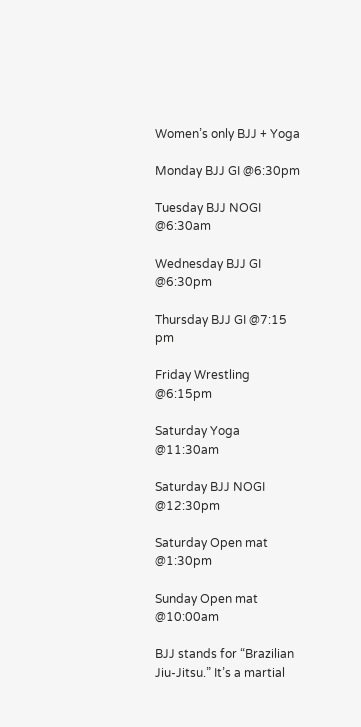Women’s only BJJ + Yoga

Monday BJJ GI @6:30pm

Tuesday BJJ NOGI @6:30am

Wednesday BJJ GI @6:30pm

Thursday BJJ GI @7:15 pm

Friday Wrestling @6:15pm

Saturday Yoga @11:30am

Saturday BJJ NOGI @12:30pm

Saturday Open mat @1:30pm

Sunday Open mat @10:00am

BJJ stands for “Brazilian Jiu-Jitsu.” It’s a martial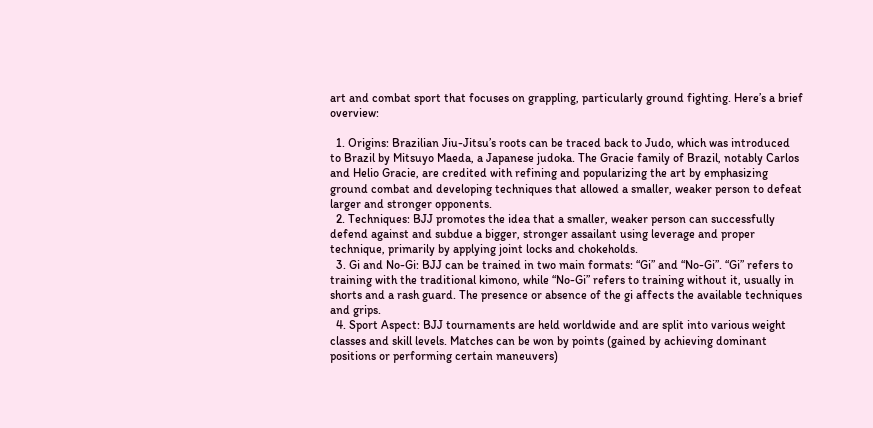art and combat sport that focuses on grappling, particularly ground fighting. Here’s a brief overview:

  1. Origins: Brazilian Jiu-Jitsu’s roots can be traced back to Judo, which was introduced to Brazil by Mitsuyo Maeda, a Japanese judoka. The Gracie family of Brazil, notably Carlos and Helio Gracie, are credited with refining and popularizing the art by emphasizing ground combat and developing techniques that allowed a smaller, weaker person to defeat larger and stronger opponents.
  2. Techniques: BJJ promotes the idea that a smaller, weaker person can successfully defend against and subdue a bigger, stronger assailant using leverage and proper technique, primarily by applying joint locks and chokeholds.
  3. Gi and No-Gi: BJJ can be trained in two main formats: “Gi” and “No-Gi”. “Gi” refers to training with the traditional kimono, while “No-Gi” refers to training without it, usually in shorts and a rash guard. The presence or absence of the gi affects the available techniques and grips.
  4. Sport Aspect: BJJ tournaments are held worldwide and are split into various weight classes and skill levels. Matches can be won by points (gained by achieving dominant positions or performing certain maneuvers)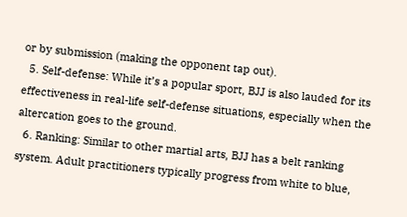or by submission (making the opponent tap out).
  5. Self-defense: While it’s a popular sport, BJJ is also lauded for its effectiveness in real-life self-defense situations, especially when the altercation goes to the ground.
  6. Ranking: Similar to other martial arts, BJJ has a belt ranking system. Adult practitioners typically progress from white to blue,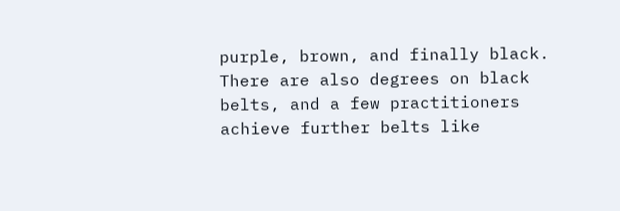purple, brown, and finally black. There are also degrees on black belts, and a few practitioners achieve further belts like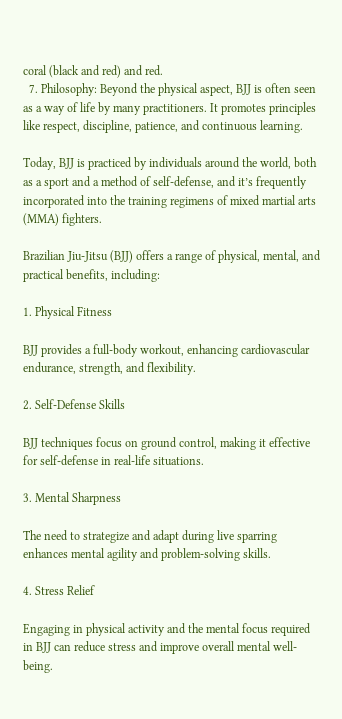coral (black and red) and red.
  7. Philosophy: Beyond the physical aspect, BJJ is often seen as a way of life by many practitioners. It promotes principles like respect, discipline, patience, and continuous learning.

Today, BJJ is practiced by individuals around the world, both as a sport and a method of self-defense, and it’s frequently incorporated into the training regimens of mixed martial arts (MMA) fighters.

Brazilian Jiu-Jitsu (BJJ) offers a range of physical, mental, and practical benefits, including:

1. Physical Fitness

BJJ provides a full-body workout, enhancing cardiovascular endurance, strength, and flexibility.

2. Self-Defense Skills

BJJ techniques focus on ground control, making it effective for self-defense in real-life situations.

3. Mental Sharpness

The need to strategize and adapt during live sparring enhances mental agility and problem-solving skills.

4. Stress Relief

Engaging in physical activity and the mental focus required in BJJ can reduce stress and improve overall mental well-being.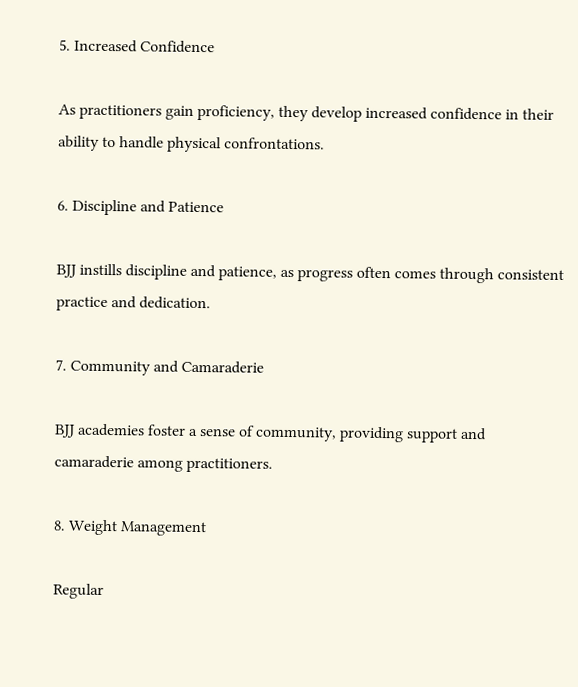5. Increased Confidence

As practitioners gain proficiency, they develop increased confidence in their ability to handle physical confrontations.

6. Discipline and Patience

BJJ instills discipline and patience, as progress often comes through consistent practice and dedication.

7. Community and Camaraderie

BJJ academies foster a sense of community, providing support and camaraderie among practitioners.

8. Weight Management

Regular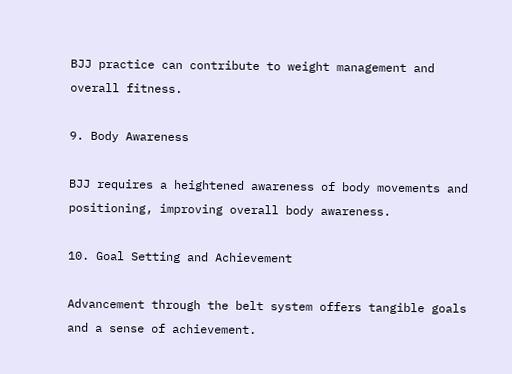BJJ practice can contribute to weight management and overall fitness.

9. Body Awareness

BJJ requires a heightened awareness of body movements and positioning, improving overall body awareness.

10. Goal Setting and Achievement

Advancement through the belt system offers tangible goals and a sense of achievement.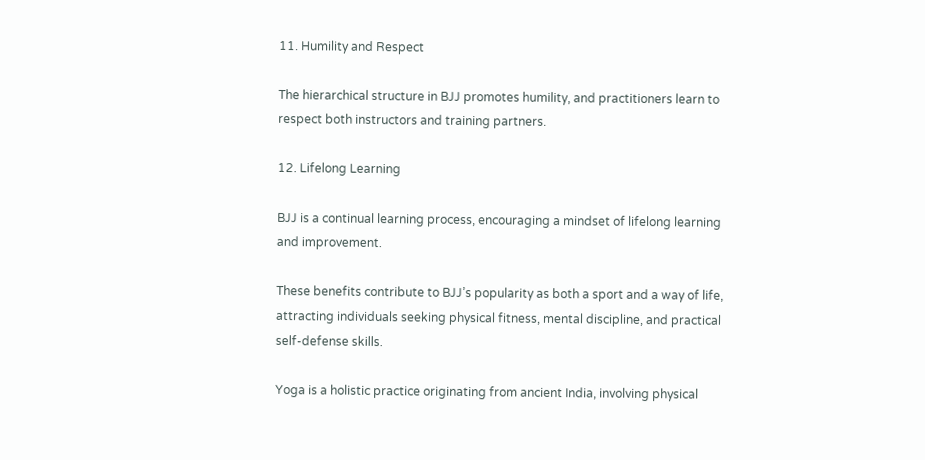11. Humility and Respect

The hierarchical structure in BJJ promotes humility, and practitioners learn to respect both instructors and training partners.

12. Lifelong Learning

BJJ is a continual learning process, encouraging a mindset of lifelong learning and improvement.

These benefits contribute to BJJ’s popularity as both a sport and a way of life, attracting individuals seeking physical fitness, mental discipline, and practical self-defense skills.

Yoga is a holistic practice originating from ancient India, involving physical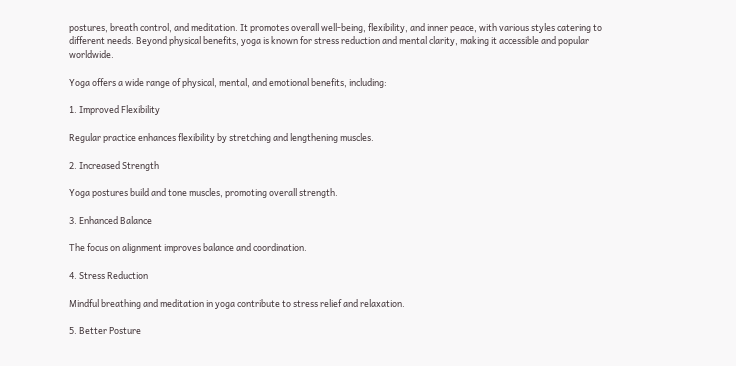postures, breath control, and meditation. It promotes overall well-being, flexibility, and inner peace, with various styles catering to different needs. Beyond physical benefits, yoga is known for stress reduction and mental clarity, making it accessible and popular worldwide.

Yoga offers a wide range of physical, mental, and emotional benefits, including:

1. Improved Flexibility

Regular practice enhances flexibility by stretching and lengthening muscles.

2. Increased Strength

Yoga postures build and tone muscles, promoting overall strength.

3. Enhanced Balance

The focus on alignment improves balance and coordination.

4. Stress Reduction

Mindful breathing and meditation in yoga contribute to stress relief and relaxation.

5. Better Posture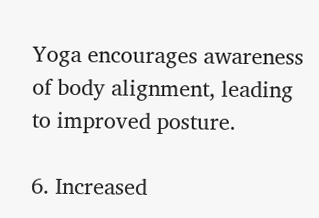Yoga encourages awareness of body alignment, leading to improved posture.

6. Increased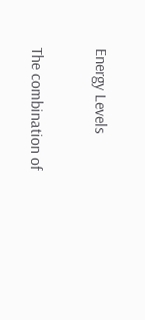Energy Levels

The combination of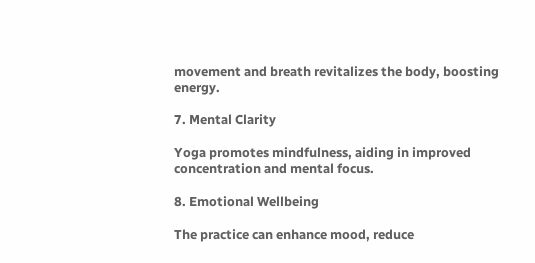movement and breath revitalizes the body, boosting energy.

7. Mental Clarity

Yoga promotes mindfulness, aiding in improved concentration and mental focus.

8. Emotional Wellbeing

The practice can enhance mood, reduce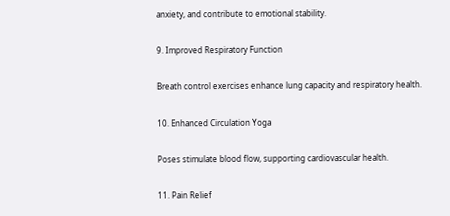anxiety, and contribute to emotional stability.

9. Improved Respiratory Function

Breath control exercises enhance lung capacity and respiratory health.

10. Enhanced Circulation Yoga

Poses stimulate blood flow, supporting cardiovascular health.

11. Pain Relief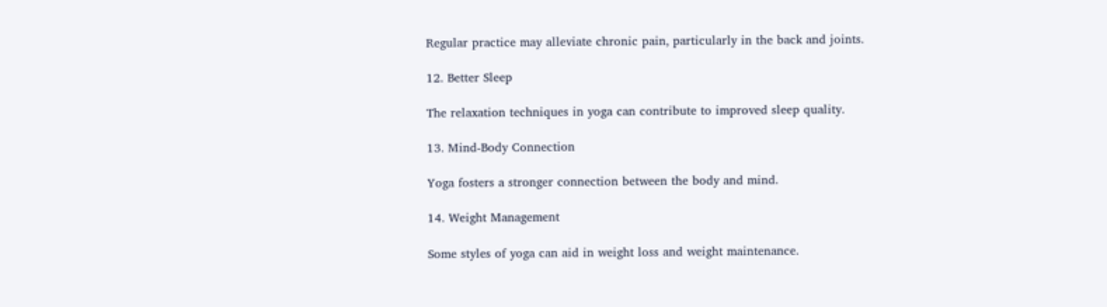Regular practice may alleviate chronic pain, particularly in the back and joints.

12. Better Sleep

The relaxation techniques in yoga can contribute to improved sleep quality.

13. Mind-Body Connection

Yoga fosters a stronger connection between the body and mind.

14. Weight Management

Some styles of yoga can aid in weight loss and weight maintenance.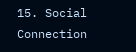15. Social Connection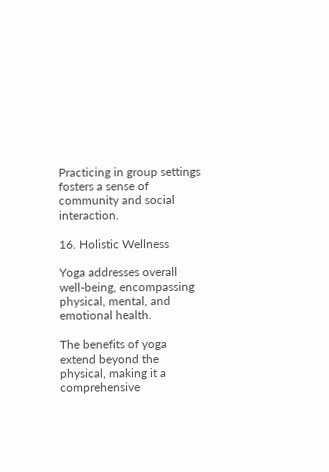Practicing in group settings fosters a sense of community and social interaction.

16. Holistic Wellness

Yoga addresses overall well-being, encompassing physical, mental, and emotional health.

The benefits of yoga extend beyond the physical, making it a comprehensive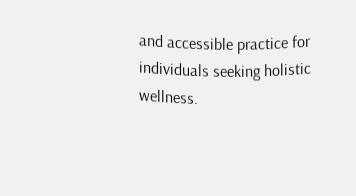and accessible practice for individuals seeking holistic wellness.